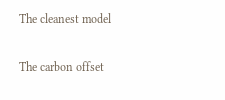The cleanest model

The carbon offset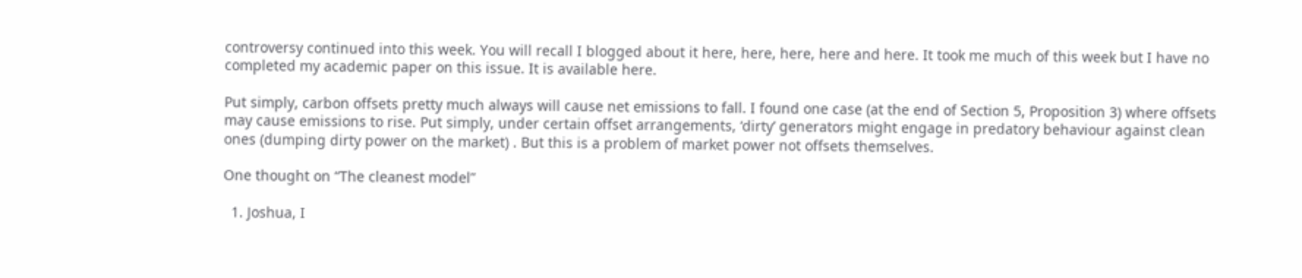controversy continued into this week. You will recall I blogged about it here, here, here, here and here. It took me much of this week but I have no completed my academic paper on this issue. It is available here.

Put simply, carbon offsets pretty much always will cause net emissions to fall. I found one case (at the end of Section 5, Proposition 3) where offsets may cause emissions to rise. Put simply, under certain offset arrangements, ‘dirty’ generators might engage in predatory behaviour against clean ones (dumping dirty power on the market) . But this is a problem of market power not offsets themselves.

One thought on “The cleanest model”

  1. Joshua, I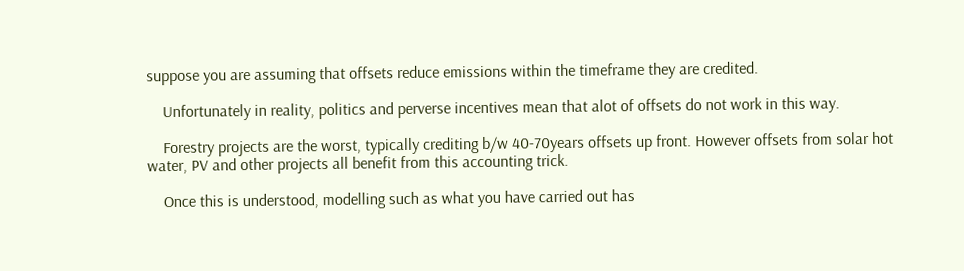suppose you are assuming that offsets reduce emissions within the timeframe they are credited.

    Unfortunately in reality, politics and perverse incentives mean that alot of offsets do not work in this way.

    Forestry projects are the worst, typically crediting b/w 40-70years offsets up front. However offsets from solar hot water, PV and other projects all benefit from this accounting trick.

    Once this is understood, modelling such as what you have carried out has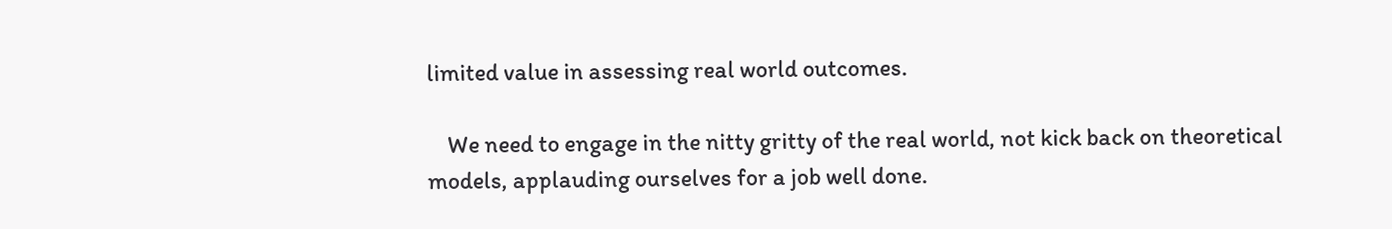limited value in assessing real world outcomes.

    We need to engage in the nitty gritty of the real world, not kick back on theoretical models, applauding ourselves for a job well done.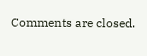Comments are closed.